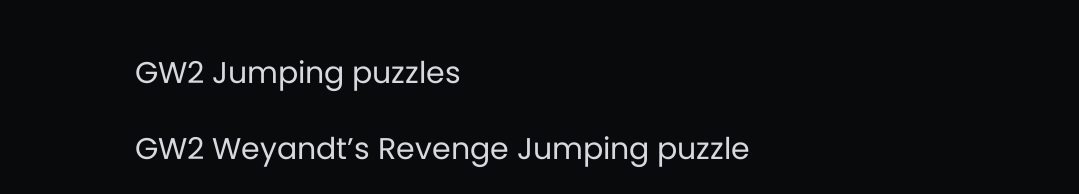GW2 Jumping puzzles

GW2 Weyandt’s Revenge Jumping puzzle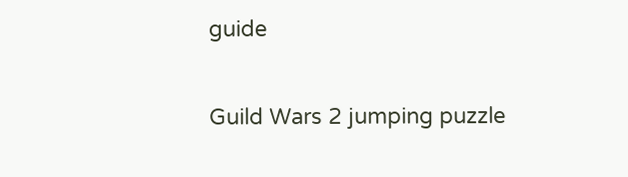guide

Guild Wars 2 jumping puzzle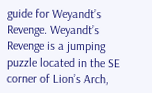guide for Weyandt’s Revenge. Weyandt’s Revenge is a jumping puzzle located in the SE corner of Lion’s Arch,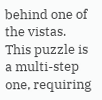behind one of the vistas. This puzzle is a multi-step one, requiring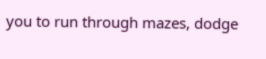you to run through mazes, dodge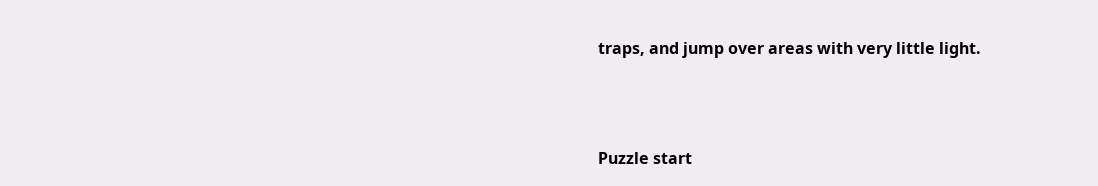traps, and jump over areas with very little light.



Puzzle start